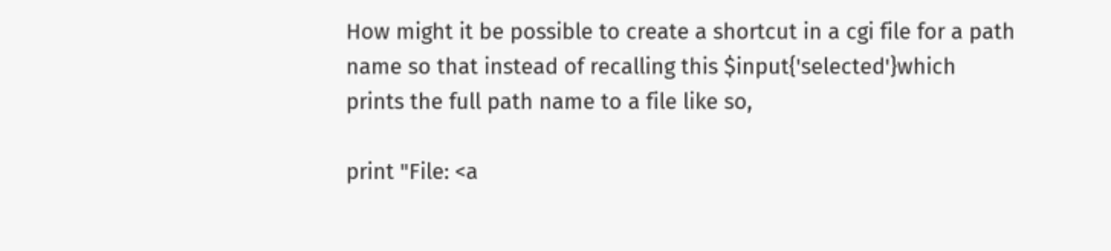How might it be possible to create a shortcut in a cgi file for a path name so that instead of recalling this $input{'selected'}which prints the full path name to a file like so,

print "File: <a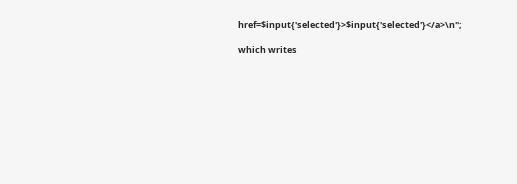href=$input{'selected'}>$input{'selected'}</a>\n";

which writes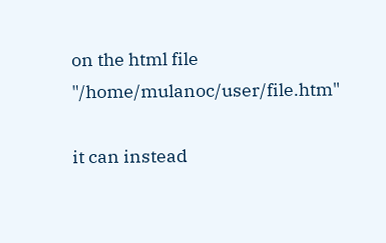on the html file "/home/mulanoc/user/file.htm"

it can instead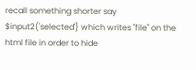recall something shorter say $input2('selected'} which writes "file" on the html file in order to hide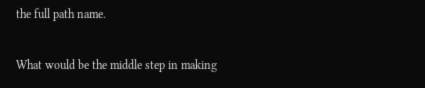the full path name.

What would be the middle step in making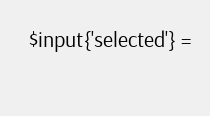$input{'selected'} =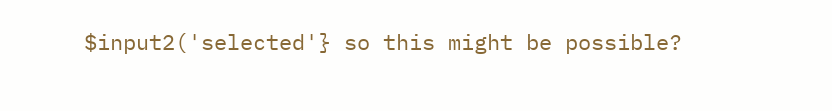$input2('selected'} so this might be possible?